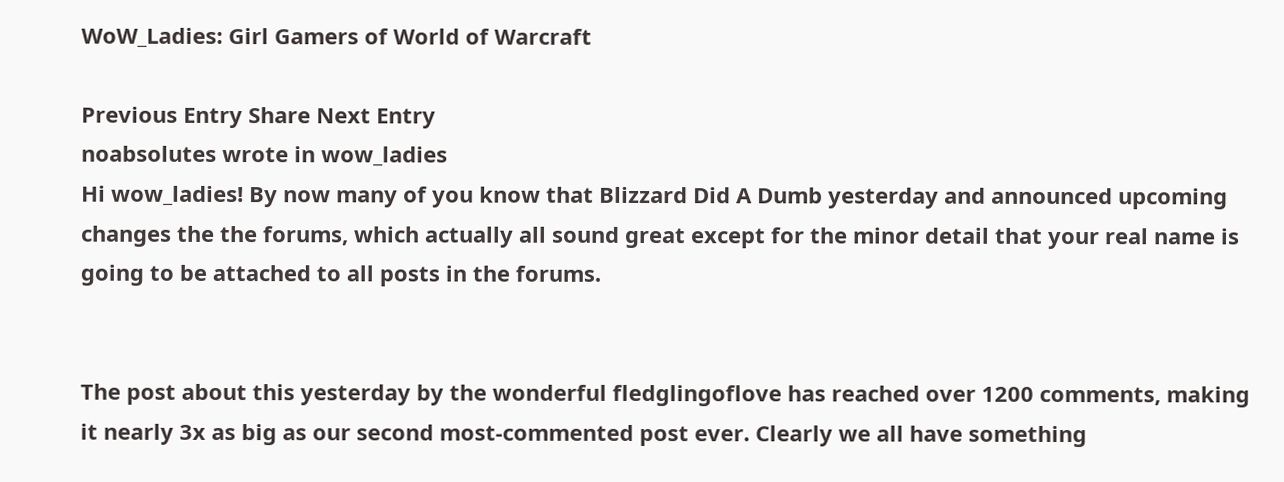WoW_Ladies: Girl Gamers of World of Warcraft

Previous Entry Share Next Entry
noabsolutes wrote in wow_ladies
Hi wow_ladies! By now many of you know that Blizzard Did A Dumb yesterday and announced upcoming changes the the forums, which actually all sound great except for the minor detail that your real name is going to be attached to all posts in the forums.


The post about this yesterday by the wonderful fledglingoflove has reached over 1200 comments, making it nearly 3x as big as our second most-commented post ever. Clearly we all have something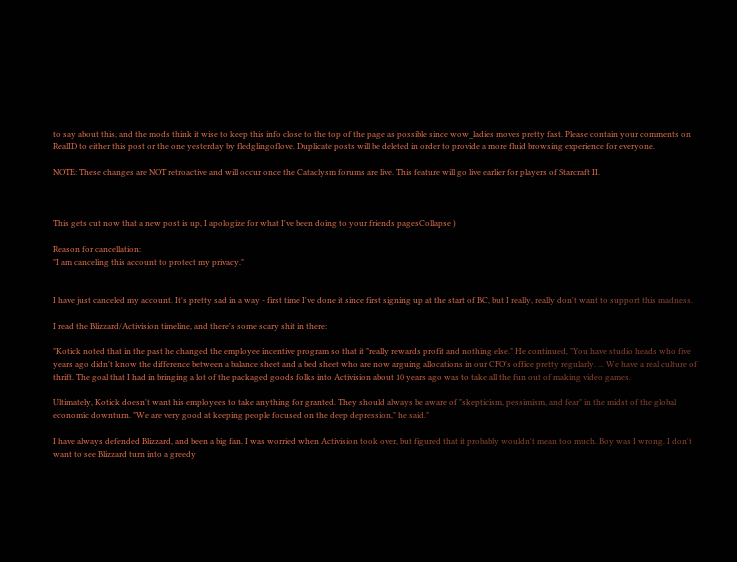to say about this, and the mods think it wise to keep this info close to the top of the page as possible since wow_ladies moves pretty fast. Please contain your comments on RealID to either this post or the one yesterday by fledglingoflove. Duplicate posts will be deleted in order to provide a more fluid browsing experience for everyone.

NOTE: These changes are NOT retroactive and will occur once the Cataclysm forums are live. This feature will go live earlier for players of Starcraft II.



This gets cut now that a new post is up, I apologize for what I've been doing to your friends pagesCollapse )

Reason for cancellation:
"I am canceling this account to protect my privacy."


I have just canceled my account. It's pretty sad in a way - first time I've done it since first signing up at the start of BC, but I really, really don't want to support this madness.

I read the Blizzard/Activision timeline, and there's some scary shit in there:

"Kotick noted that in the past he changed the employee incentive program so that it "really rewards profit and nothing else." He continued, "You have studio heads who five years ago didn't know the difference between a balance sheet and a bed sheet who are now arguing allocations in our CFO's office pretty regularly. ... We have a real culture of thrift. The goal that I had in bringing a lot of the packaged goods folks into Activision about 10 years ago was to take all the fun out of making video games.

Ultimately, Kotick doesn't want his employees to take anything for granted. They should always be aware of "skepticism, pessimism, and fear" in the midst of the global economic downturn. "We are very good at keeping people focused on the deep depression," he said."

I have always defended Blizzard, and been a big fan. I was worried when Activision took over, but figured that it probably wouldn't mean too much. Boy was I wrong. I don't want to see Blizzard turn into a greedy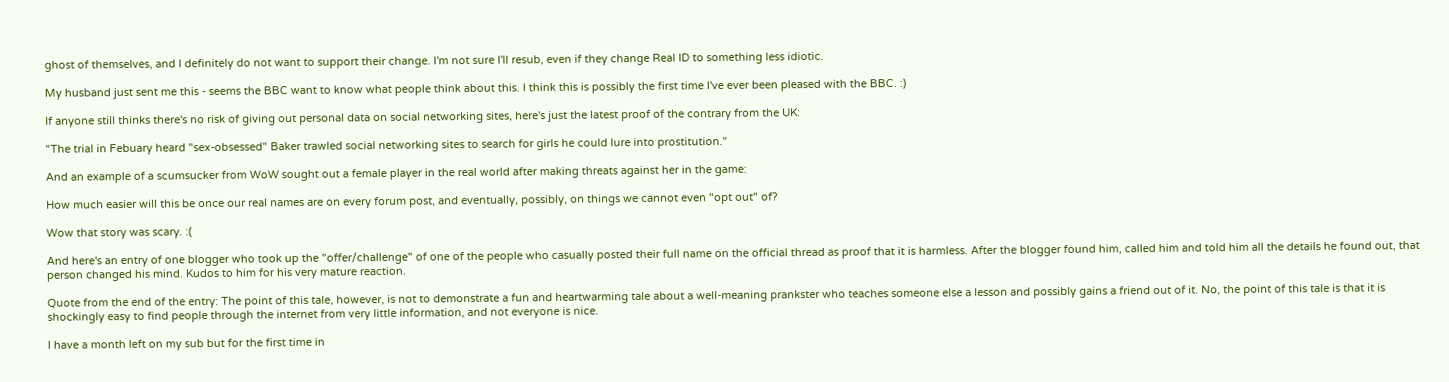ghost of themselves, and I definitely do not want to support their change. I'm not sure I'll resub, even if they change Real ID to something less idiotic.

My husband just sent me this - seems the BBC want to know what people think about this. I think this is possibly the first time I've ever been pleased with the BBC. :)

If anyone still thinks there's no risk of giving out personal data on social networking sites, here's just the latest proof of the contrary from the UK:

"The trial in Febuary heard "sex-obsessed" Baker trawled social networking sites to search for girls he could lure into prostitution."

And an example of a scumsucker from WoW sought out a female player in the real world after making threats against her in the game:

How much easier will this be once our real names are on every forum post, and eventually, possibly, on things we cannot even "opt out" of?

Wow that story was scary. :(

And here's an entry of one blogger who took up the "offer/challenge" of one of the people who casually posted their full name on the official thread as proof that it is harmless. After the blogger found him, called him and told him all the details he found out, that person changed his mind. Kudos to him for his very mature reaction.

Quote from the end of the entry: The point of this tale, however, is not to demonstrate a fun and heartwarming tale about a well-meaning prankster who teaches someone else a lesson and possibly gains a friend out of it. No, the point of this tale is that it is shockingly easy to find people through the internet from very little information, and not everyone is nice.

I have a month left on my sub but for the first time in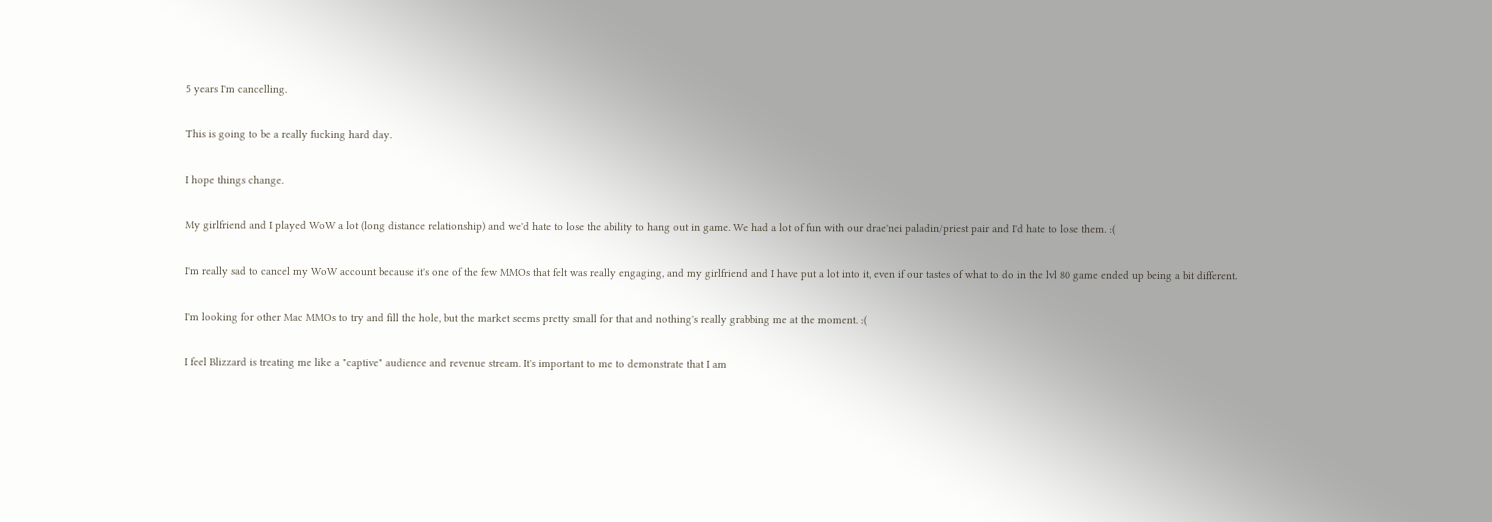5 years I'm cancelling.

This is going to be a really fucking hard day.

I hope things change.

My girlfriend and I played WoW a lot (long distance relationship) and we'd hate to lose the ability to hang out in game. We had a lot of fun with our drae'nei paladin/priest pair and I'd hate to lose them. :(

I'm really sad to cancel my WoW account because it's one of the few MMOs that felt was really engaging, and my girlfriend and I have put a lot into it, even if our tastes of what to do in the lvl 80 game ended up being a bit different.

I'm looking for other Mac MMOs to try and fill the hole, but the market seems pretty small for that and nothing's really grabbing me at the moment. :(

I feel Blizzard is treating me like a "captive" audience and revenue stream. It's important to me to demonstrate that I am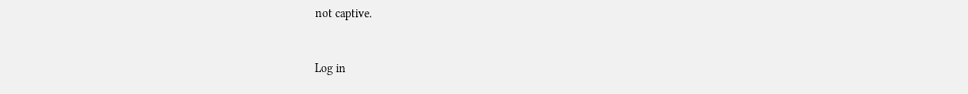not captive.


Log in